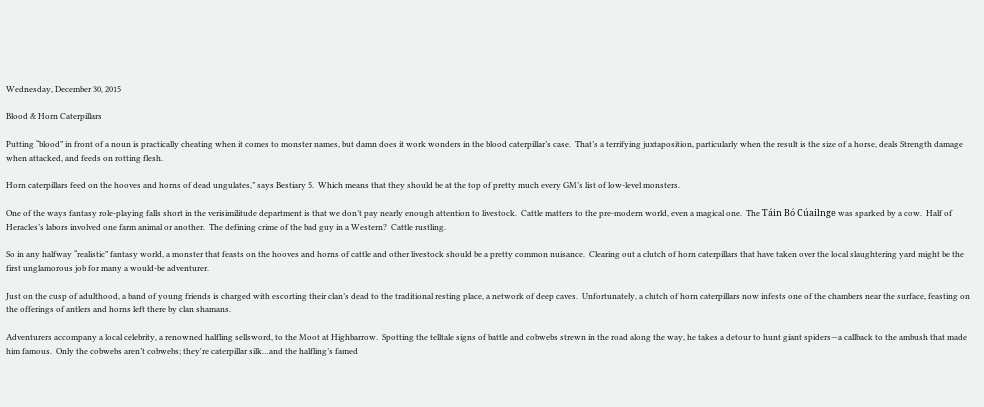Wednesday, December 30, 2015

Blood & Horn Caterpillars

Putting “blood” in front of a noun is practically cheating when it comes to monster names, but damn does it work wonders in the blood caterpillar’s case.  That’s a terrifying juxtaposition, particularly when the result is the size of a horse, deals Strength damage when attacked, and feeds on rotting flesh.

Horn caterpillars feed on the hooves and horns of dead ungulates,” says Bestiary 5.  Which means that they should be at the top of pretty much every GM’s list of low-level monsters.

One of the ways fantasy role-playing falls short in the verisimilitude department is that we don’t pay nearly enough attention to livestock.  Cattle matters to the pre-modern world, even a magical one.  The Táin Bó Cúailnge was sparked by a cow.  Half of Heracles’s labors involved one farm animal or another.  The defining crime of the bad guy in a Western?  Cattle rustling.

So in any halfway “realistic” fantasy world, a monster that feasts on the hooves and horns of cattle and other livestock should be a pretty common nuisance.  Clearing out a clutch of horn caterpillars that have taken over the local slaughtering yard might be the first unglamorous job for many a would-be adventurer.

Just on the cusp of adulthood, a band of young friends is charged with escorting their clan’s dead to the traditional resting place, a network of deep caves.  Unfortunately, a clutch of horn caterpillars now infests one of the chambers near the surface, feasting on the offerings of antlers and horns left there by clan shamans.

Adventurers accompany a local celebrity, a renowned halfling sellsword, to the Moot at Highbarrow.  Spotting the telltale signs of battle and cobwebs strewn in the road along the way, he takes a detour to hunt giant spiders—a callback to the ambush that made him famous.  Only the cobwebs aren’t cobwebs; they're caterpillar silk…and the halfling’s famed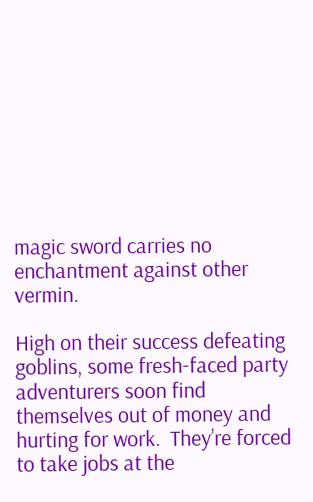magic sword carries no enchantment against other vermin.

High on their success defeating goblins, some fresh-faced party adventurers soon find themselves out of money and hurting for work.  They’re forced to take jobs at the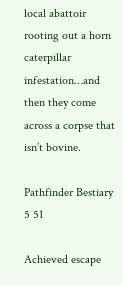local abattoir rooting out a horn caterpillar infestation…and then they come across a corpse that isn’t bovine.

Pathfinder Bestiary 5 51

Achieved escape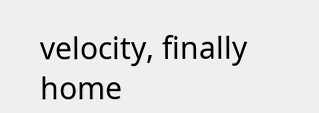velocity, finally home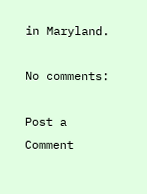in Maryland.

No comments:

Post a Comment